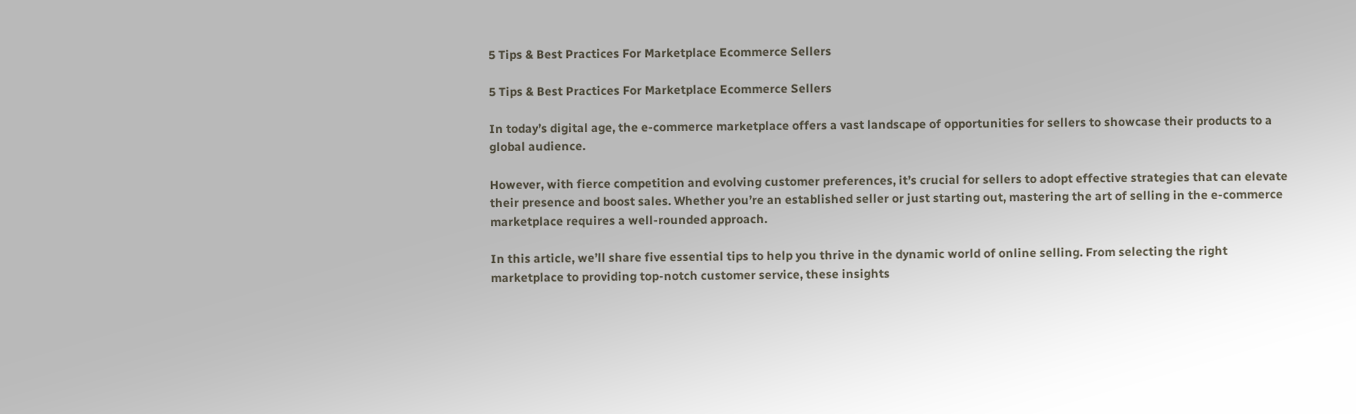5 Tips & Best Practices For Marketplace Ecommerce Sellers

5 Tips & Best Practices For Marketplace Ecommerce Sellers

In today’s digital age, the e-commerce marketplace offers a vast landscape of opportunities for sellers to showcase their products to a global audience.

However, with fierce competition and evolving customer preferences, it’s crucial for sellers to adopt effective strategies that can elevate their presence and boost sales. Whether you’re an established seller or just starting out, mastering the art of selling in the e-commerce marketplace requires a well-rounded approach.

In this article, we’ll share five essential tips to help you thrive in the dynamic world of online selling. From selecting the right marketplace to providing top-notch customer service, these insights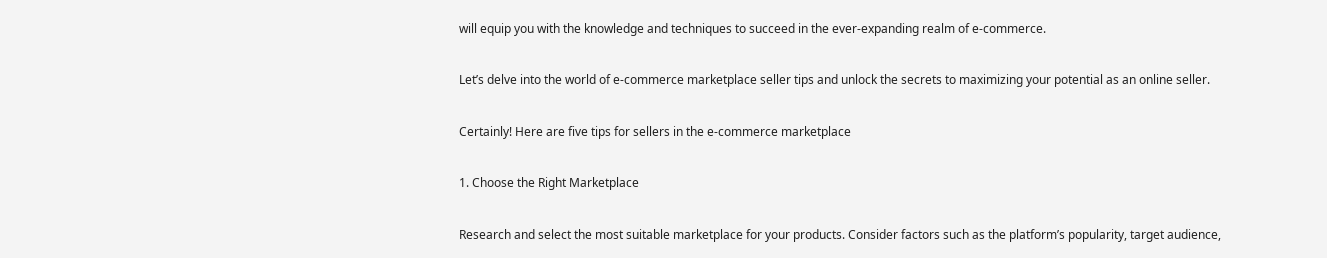will equip you with the knowledge and techniques to succeed in the ever-expanding realm of e-commerce.

Let’s delve into the world of e-commerce marketplace seller tips and unlock the secrets to maximizing your potential as an online seller.

Certainly! Here are five tips for sellers in the e-commerce marketplace

1. Choose the Right Marketplace

Research and select the most suitable marketplace for your products. Consider factors such as the platform’s popularity, target audience,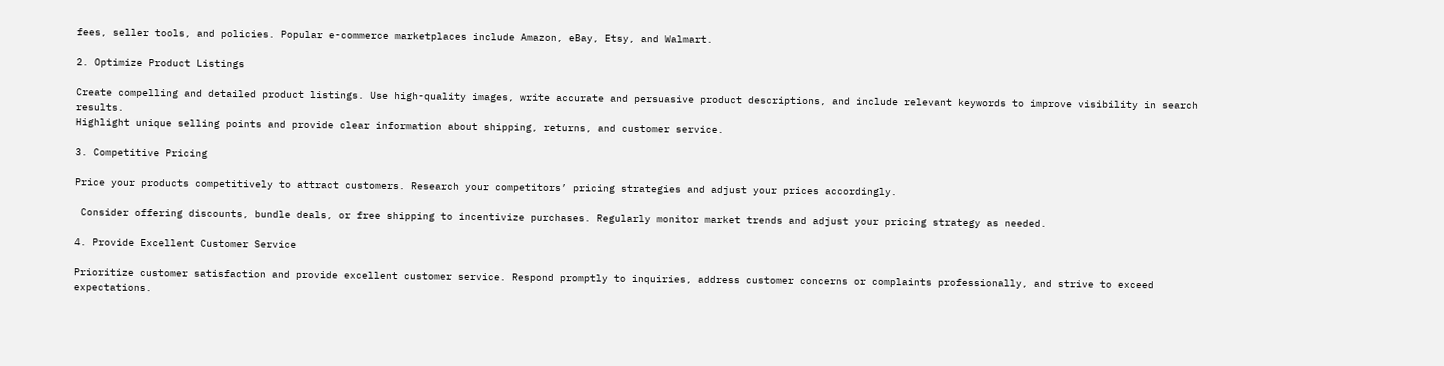fees, seller tools, and policies. Popular e-commerce marketplaces include Amazon, eBay, Etsy, and Walmart.

2. Optimize Product Listings

Create compelling and detailed product listings. Use high-quality images, write accurate and persuasive product descriptions, and include relevant keywords to improve visibility in search results.
Highlight unique selling points and provide clear information about shipping, returns, and customer service.

3. Competitive Pricing

Price your products competitively to attract customers. Research your competitors’ pricing strategies and adjust your prices accordingly.

 Consider offering discounts, bundle deals, or free shipping to incentivize purchases. Regularly monitor market trends and adjust your pricing strategy as needed.

4. Provide Excellent Customer Service

Prioritize customer satisfaction and provide excellent customer service. Respond promptly to inquiries, address customer concerns or complaints professionally, and strive to exceed expectations.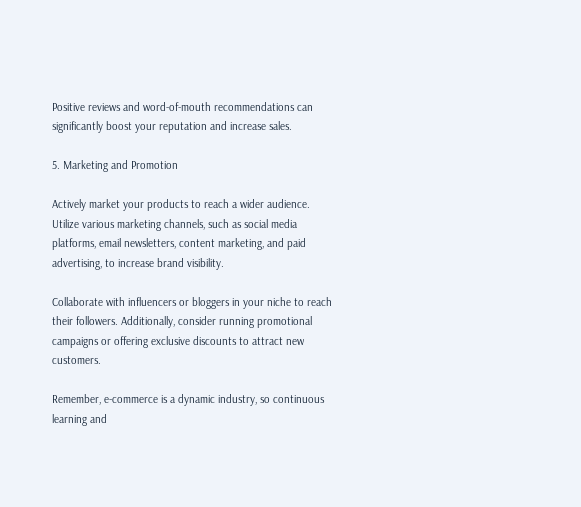Positive reviews and word-of-mouth recommendations can significantly boost your reputation and increase sales.

5. Marketing and Promotion

Actively market your products to reach a wider audience. Utilize various marketing channels, such as social media platforms, email newsletters, content marketing, and paid advertising, to increase brand visibility.

Collaborate with influencers or bloggers in your niche to reach their followers. Additionally, consider running promotional campaigns or offering exclusive discounts to attract new customers.

Remember, e-commerce is a dynamic industry, so continuous learning and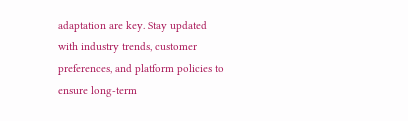adaptation are key. Stay updated with industry trends, customer preferences, and platform policies to ensure long-term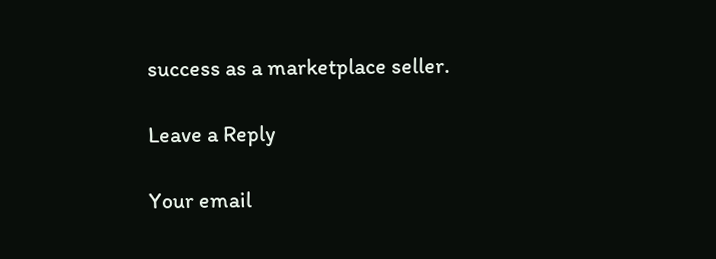success as a marketplace seller.

Leave a Reply

Your email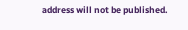address will not be published.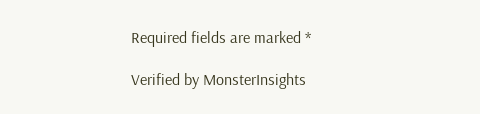Required fields are marked *

Verified by MonsterInsights